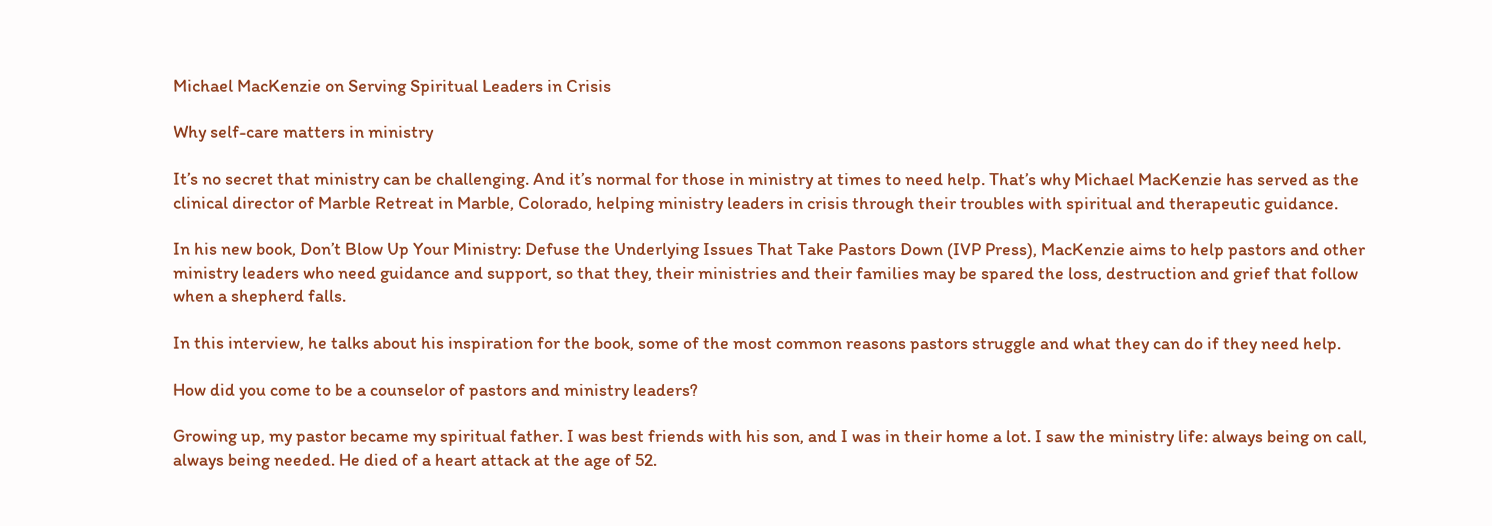Michael MacKenzie on Serving Spiritual Leaders in Crisis

Why self-care matters in ministry

It’s no secret that ministry can be challenging. And it’s normal for those in ministry at times to need help. That’s why Michael MacKenzie has served as the clinical director of Marble Retreat in Marble, Colorado, helping ministry leaders in crisis through their troubles with spiritual and therapeutic guidance.

In his new book, Don’t Blow Up Your Ministry: Defuse the Underlying Issues That Take Pastors Down (IVP Press), MacKenzie aims to help pastors and other ministry leaders who need guidance and support, so that they, their ministries and their families may be spared the loss, destruction and grief that follow when a shepherd falls.

In this interview, he talks about his inspiration for the book, some of the most common reasons pastors struggle and what they can do if they need help.

How did you come to be a counselor of pastors and ministry leaders?

Growing up, my pastor became my spiritual father. I was best friends with his son, and I was in their home a lot. I saw the ministry life: always being on call, always being needed. He died of a heart attack at the age of 52.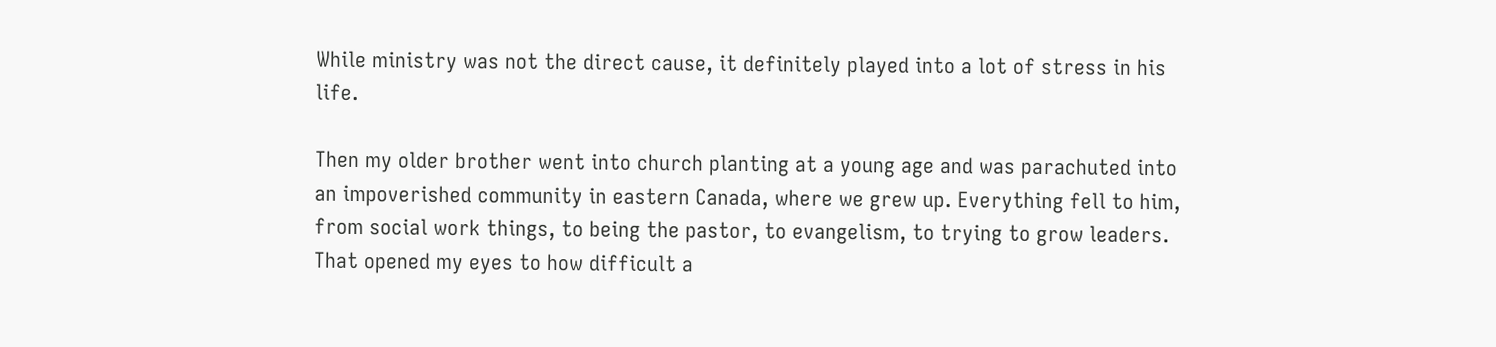While ministry was not the direct cause, it definitely played into a lot of stress in his life.

Then my older brother went into church planting at a young age and was parachuted into an impoverished community in eastern Canada, where we grew up. Everything fell to him, from social work things, to being the pastor, to evangelism, to trying to grow leaders. That opened my eyes to how difficult a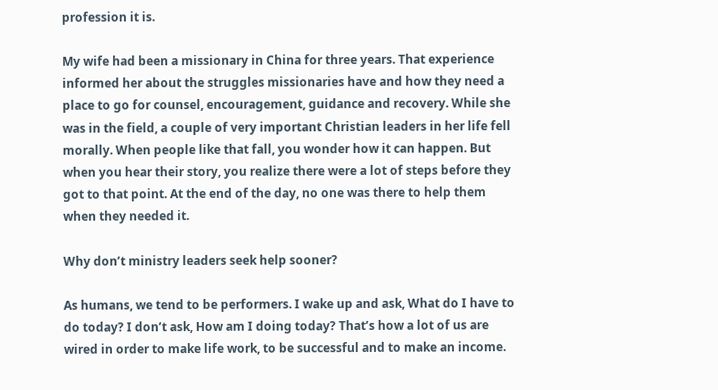profession it is.

My wife had been a missionary in China for three years. That experience informed her about the struggles missionaries have and how they need a place to go for counsel, encouragement, guidance and recovery. While she was in the field, a couple of very important Christian leaders in her life fell morally. When people like that fall, you wonder how it can happen. But when you hear their story, you realize there were a lot of steps before they got to that point. At the end of the day, no one was there to help them when they needed it.

Why don’t ministry leaders seek help sooner?

As humans, we tend to be performers. I wake up and ask, What do I have to do today? I don’t ask, How am I doing today? That’s how a lot of us are wired in order to make life work, to be successful and to make an income.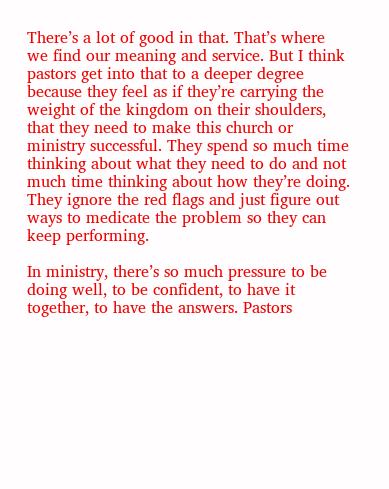There’s a lot of good in that. That’s where we find our meaning and service. But I think pastors get into that to a deeper degree because they feel as if they’re carrying the weight of the kingdom on their shoulders, that they need to make this church or ministry successful. They spend so much time thinking about what they need to do and not much time thinking about how they’re doing. They ignore the red flags and just figure out ways to medicate the problem so they can keep performing.

In ministry, there’s so much pressure to be doing well, to be confident, to have it together, to have the answers. Pastors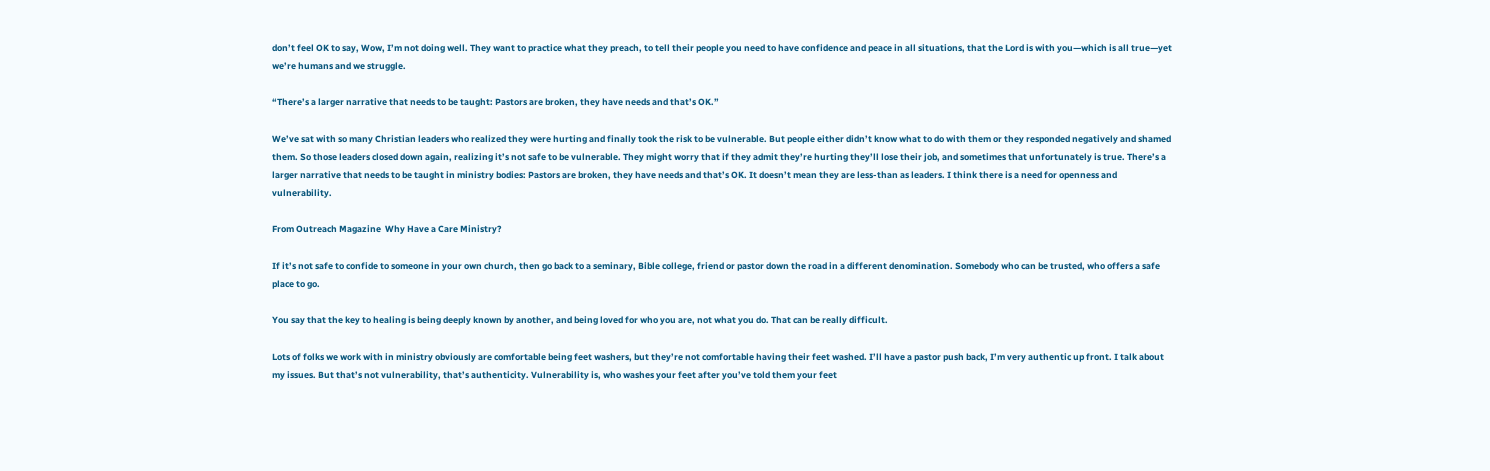don’t feel OK to say, Wow, I’m not doing well. They want to practice what they preach, to tell their people you need to have confidence and peace in all situations, that the Lord is with you—which is all true—yet we’re humans and we struggle.

“There’s a larger narrative that needs to be taught: Pastors are broken, they have needs and that’s OK.”

We’ve sat with so many Christian leaders who realized they were hurting and finally took the risk to be vulnerable. But people either didn’t know what to do with them or they responded negatively and shamed them. So those leaders closed down again, realizing it’s not safe to be vulnerable. They might worry that if they admit they’re hurting they’ll lose their job, and sometimes that unfortunately is true. There’s a larger narrative that needs to be taught in ministry bodies: Pastors are broken, they have needs and that’s OK. It doesn’t mean they are less-than as leaders. I think there is a need for openness and vulnerability.

From Outreach Magazine  Why Have a Care Ministry?

If it’s not safe to confide to someone in your own church, then go back to a seminary, Bible college, friend or pastor down the road in a different denomination. Somebody who can be trusted, who offers a safe place to go.

You say that the key to healing is being deeply known by another, and being loved for who you are, not what you do. That can be really difficult.

Lots of folks we work with in ministry obviously are comfortable being feet washers, but they’re not comfortable having their feet washed. I’ll have a pastor push back, I’m very authentic up front. I talk about my issues. But that’s not vulnerability, that’s authenticity. Vulnerability is, who washes your feet after you’ve told them your feet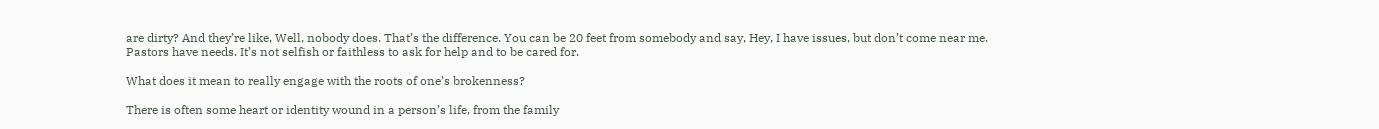are dirty? And they’re like, Well, nobody does. That’s the difference. You can be 20 feet from somebody and say, Hey, I have issues, but don’t come near me. Pastors have needs. It’s not selfish or faithless to ask for help and to be cared for.

What does it mean to really engage with the roots of one’s brokenness?

There is often some heart or identity wound in a person’s life, from the family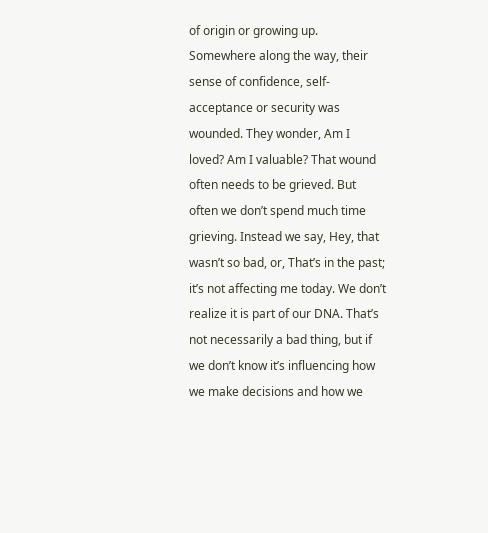of origin or growing up. Somewhere along the way, their sense of confidence, self-acceptance or security was wounded. They wonder, Am I loved? Am I valuable? That wound often needs to be grieved. But often we don’t spend much time grieving. Instead we say, Hey, that wasn’t so bad, or, That’s in the past; it’s not affecting me today. We don’t realize it is part of our DNA. That’s not necessarily a bad thing, but if we don’t know it’s influencing how we make decisions and how we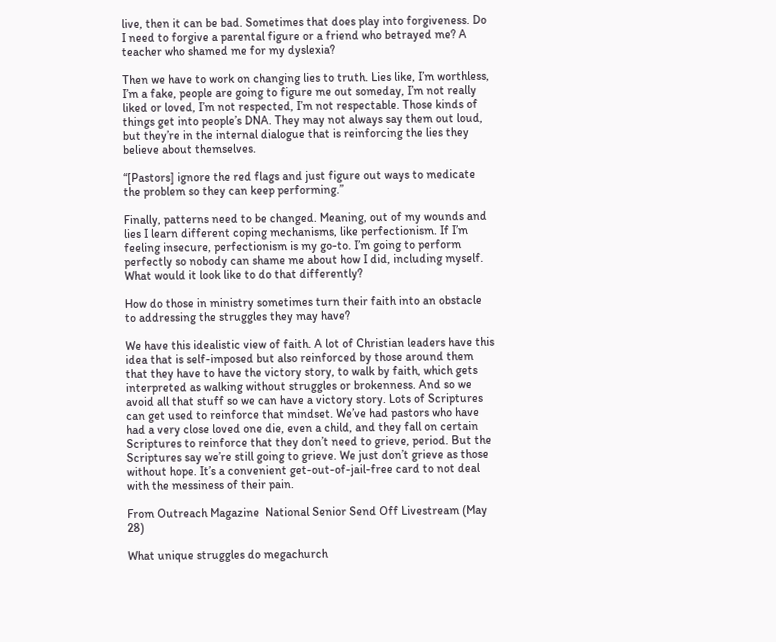live, then it can be bad. Sometimes that does play into forgiveness. Do I need to forgive a parental figure or a friend who betrayed me? A teacher who shamed me for my dyslexia?

Then we have to work on changing lies to truth. Lies like, I’m worthless, I’m a fake, people are going to figure me out someday, I’m not really liked or loved, I’m not respected, I’m not respectable. Those kinds of things get into people’s DNA. They may not always say them out loud, but they’re in the internal dialogue that is reinforcing the lies they believe about themselves.

“[Pastors] ignore the red flags and just figure out ways to medicate the problem so they can keep performing.”

Finally, patterns need to be changed. Meaning, out of my wounds and lies I learn different coping mechanisms, like perfectionism. If I’m feeling insecure, perfectionism is my go-to. I’m going to perform perfectly so nobody can shame me about how I did, including myself. What would it look like to do that differently?

How do those in ministry sometimes turn their faith into an obstacle to addressing the struggles they may have?

We have this idealistic view of faith. A lot of Christian leaders have this idea that is self-imposed but also reinforced by those around them that they have to have the victory story, to walk by faith, which gets interpreted as walking without struggles or brokenness. And so we avoid all that stuff so we can have a victory story. Lots of Scriptures can get used to reinforce that mindset. We’ve had pastors who have had a very close loved one die, even a child, and they fall on certain Scriptures to reinforce that they don’t need to grieve, period. But the Scriptures say we’re still going to grieve. We just don’t grieve as those without hope. It’s a convenient get-out-of-jail-free card to not deal with the messiness of their pain.

From Outreach Magazine  National Senior Send Off Livestream (May 28)

What unique struggles do megachurch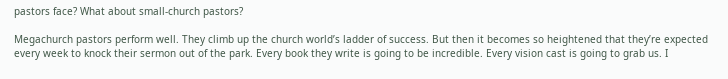pastors face? What about small-church pastors?

Megachurch pastors perform well. They climb up the church world’s ladder of success. But then it becomes so heightened that they’re expected every week to knock their sermon out of the park. Every book they write is going to be incredible. Every vision cast is going to grab us. I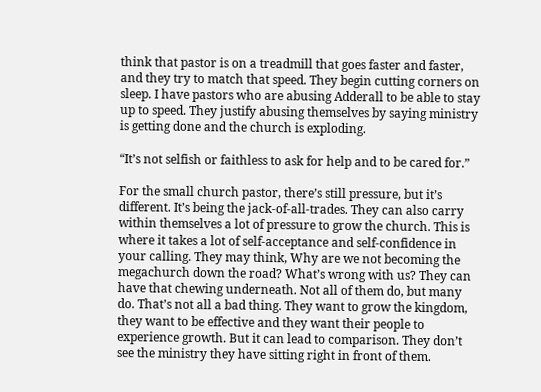think that pastor is on a treadmill that goes faster and faster, and they try to match that speed. They begin cutting corners on sleep. I have pastors who are abusing Adderall to be able to stay up to speed. They justify abusing themselves by saying ministry is getting done and the church is exploding.

“It’s not selfish or faithless to ask for help and to be cared for.”

For the small church pastor, there’s still pressure, but it’s different. It’s being the jack-of-all-trades. They can also carry within themselves a lot of pressure to grow the church. This is where it takes a lot of self-acceptance and self-confidence in your calling. They may think, Why are we not becoming the megachurch down the road? What’s wrong with us? They can have that chewing underneath. Not all of them do, but many do. That’s not all a bad thing. They want to grow the kingdom, they want to be effective and they want their people to experience growth. But it can lead to comparison. They don’t see the ministry they have sitting right in front of them.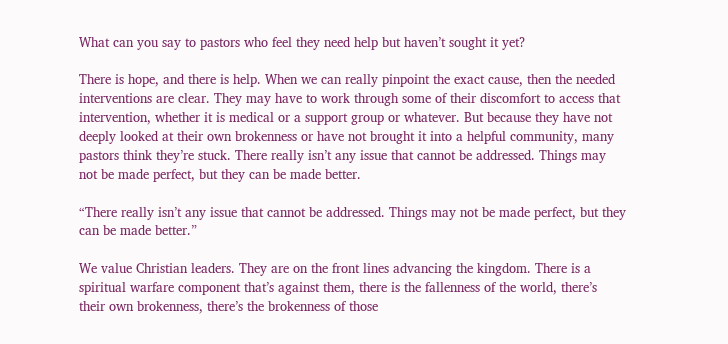What can you say to pastors who feel they need help but haven’t sought it yet?

There is hope, and there is help. When we can really pinpoint the exact cause, then the needed interventions are clear. They may have to work through some of their discomfort to access that intervention, whether it is medical or a support group or whatever. But because they have not deeply looked at their own brokenness or have not brought it into a helpful community, many pastors think they’re stuck. There really isn’t any issue that cannot be addressed. Things may not be made perfect, but they can be made better.

“There really isn’t any issue that cannot be addressed. Things may not be made perfect, but they can be made better.”

We value Christian leaders. They are on the front lines advancing the kingdom. There is a spiritual warfare component that’s against them, there is the fallenness of the world, there’s their own brokenness, there’s the brokenness of those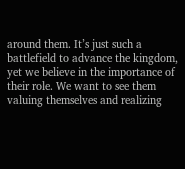around them. It’s just such a battlefield to advance the kingdom, yet we believe in the importance of their role. We want to see them valuing themselves and realizing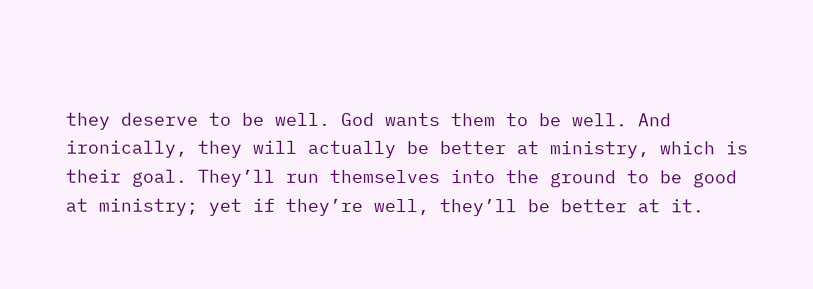they deserve to be well. God wants them to be well. And ironically, they will actually be better at ministry, which is their goal. They’ll run themselves into the ground to be good at ministry; yet if they’re well, they’ll be better at it.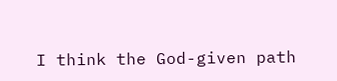I think the God-given path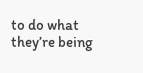to do what they’re being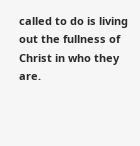called to do is living out the fullness of Christ in who they are.